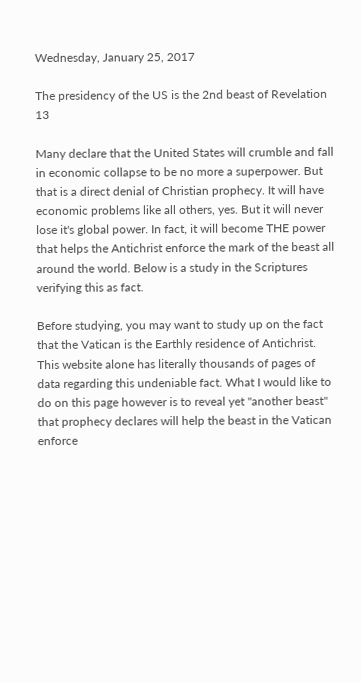Wednesday, January 25, 2017

The presidency of the US is the 2nd beast of Revelation 13

Many declare that the United States will crumble and fall in economic collapse to be no more a superpower. But that is a direct denial of Christian prophecy. It will have economic problems like all others, yes. But it will never lose it's global power. In fact, it will become THE power that helps the Antichrist enforce the mark of the beast all around the world. Below is a study in the Scriptures verifying this as fact.

Before studying, you may want to study up on the fact that the Vatican is the Earthly residence of Antichrist. This website alone has literally thousands of pages of data regarding this undeniable fact. What I would like to do on this page however is to reveal yet "another beast" that prophecy declares will help the beast in the Vatican enforce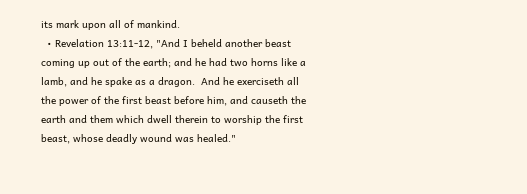its mark upon all of mankind.
  • Revelation 13:11-12, "And I beheld another beast coming up out of the earth; and he had two horns like a lamb, and he spake as a dragon.  And he exerciseth all the power of the first beast before him, and causeth the earth and them which dwell therein to worship the first beast, whose deadly wound was healed."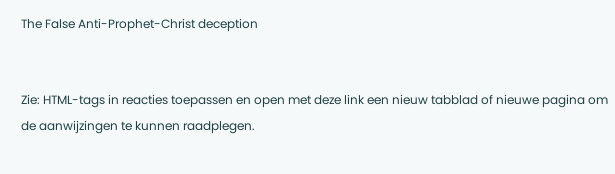The False Anti-Prophet-Christ deception


Zie: HTML-tags in reacties toepassen en open met deze link een nieuw tabblad of nieuwe pagina om de aanwijzingen te kunnen raadplegen.